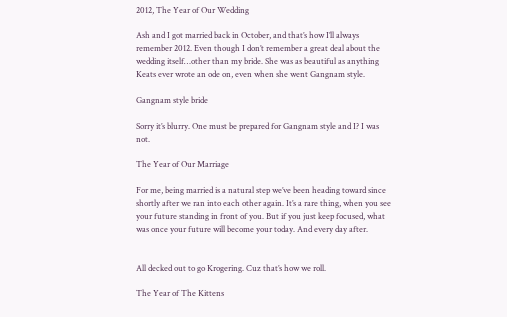2012, The Year of Our Wedding

Ash and I got married back in October, and that’s how I’ll always remember 2012. Even though I don’t remember a great deal about the wedding itself…other than my bride. She was as beautiful as anything Keats ever wrote an ode on, even when she went Gangnam style.

Gangnam style bride

Sorry it’s blurry. One must be prepared for Gangnam style and I? I was not.

The Year of Our Marriage

For me, being married is a natural step we’ve been heading toward since shortly after we ran into each other again. It’s a rare thing, when you see your future standing in front of you. But if you just keep focused, what was once your future will become your today. And every day after.


All decked out to go Krogering. Cuz that’s how we roll.

The Year of The Kittens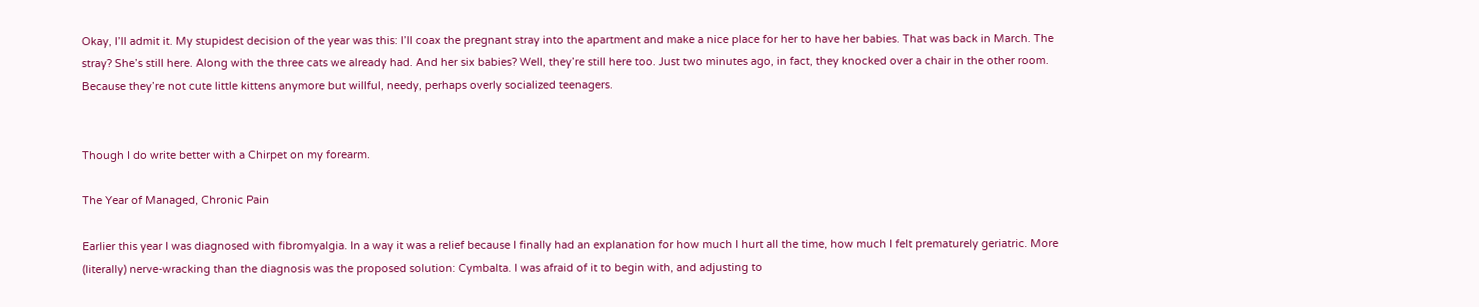Okay, I’ll admit it. My stupidest decision of the year was this: I’ll coax the pregnant stray into the apartment and make a nice place for her to have her babies. That was back in March. The stray? She’s still here. Along with the three cats we already had. And her six babies? Well, they’re still here too. Just two minutes ago, in fact, they knocked over a chair in the other room. Because they’re not cute little kittens anymore but willful, needy, perhaps overly socialized teenagers.


Though I do write better with a Chirpet on my forearm.

The Year of Managed, Chronic Pain

Earlier this year I was diagnosed with fibromyalgia. In a way it was a relief because I finally had an explanation for how much I hurt all the time, how much I felt prematurely geriatric. More (literally) nerve-wracking than the diagnosis was the proposed solution: Cymbalta. I was afraid of it to begin with, and adjusting to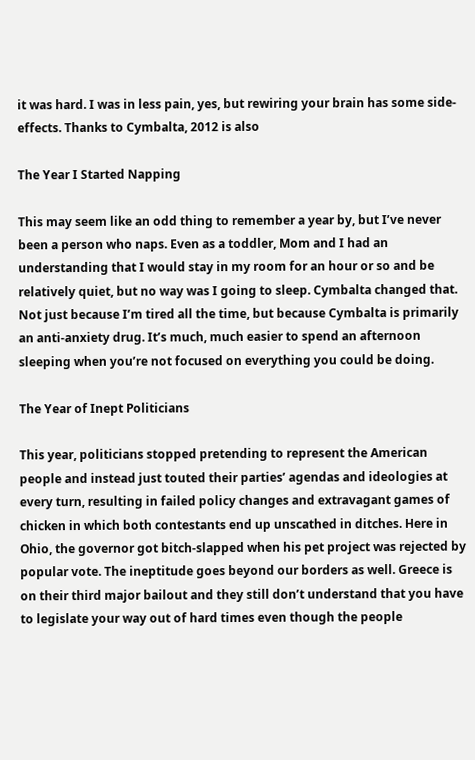it was hard. I was in less pain, yes, but rewiring your brain has some side-effects. Thanks to Cymbalta, 2012 is also

The Year I Started Napping

This may seem like an odd thing to remember a year by, but I’ve never been a person who naps. Even as a toddler, Mom and I had an understanding that I would stay in my room for an hour or so and be relatively quiet, but no way was I going to sleep. Cymbalta changed that. Not just because I’m tired all the time, but because Cymbalta is primarily an anti-anxiety drug. It’s much, much easier to spend an afternoon sleeping when you’re not focused on everything you could be doing.

The Year of Inept Politicians

This year, politicians stopped pretending to represent the American people and instead just touted their parties’ agendas and ideologies at every turn, resulting in failed policy changes and extravagant games of chicken in which both contestants end up unscathed in ditches. Here in Ohio, the governor got bitch-slapped when his pet project was rejected by popular vote. The ineptitude goes beyond our borders as well. Greece is on their third major bailout and they still don’t understand that you have to legislate your way out of hard times even though the people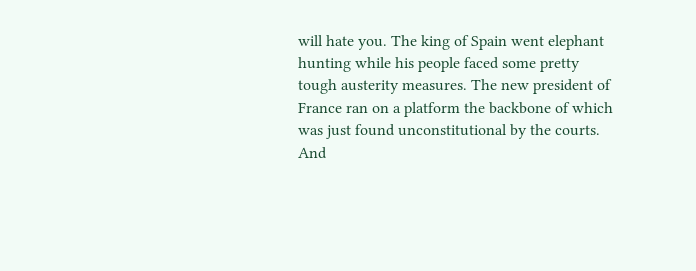will hate you. The king of Spain went elephant hunting while his people faced some pretty tough austerity measures. The new president of France ran on a platform the backbone of which was just found unconstitutional by the courts. And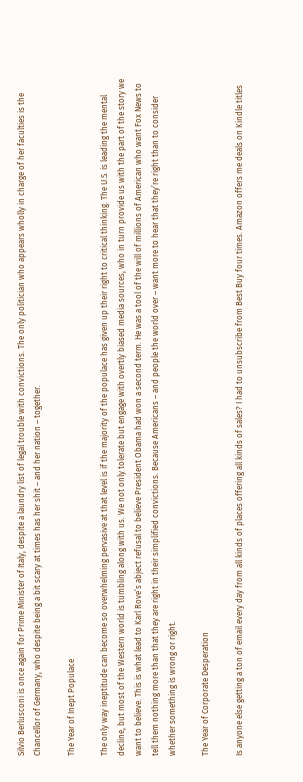Silvio Berlusconi is once again for Prime Minister of Italy, despite a laundry list of legal trouble with convictions. The only politician who appears wholly in charge of her faculties is the Chancellor of Germany, who despite being a bit scary at times has her shit – and her nation – together.

The Year of Inept Populace

The only way ineptitude can become so overwhelming pervasive at that level is if the majority of the populace has given up their right to critical thinking. The U.S. is leading the mental decline, but most of the Western world is tumbling along with us. We not only tolerate but engage with overtly biased media sources, who in turn provide us with the part of the story we want to believe. This is what lead to Karl Rove’s abject refusal to believe President Obama had won a second term. He was a tool of the will of millions of American who want Fox News to tell them nothing more than that they are right in their simplified convictions. Because Americans – and people the world over – want more to hear that they’re right than to consider whether something is wrong or right.

The Year of Corporate Desperation

Is anyone else getting a ton of email every day from all kinds of places offering all kinds of sales? I had to unsubscribe from Best Buy four times. Amazon offers me deals on Kindle titles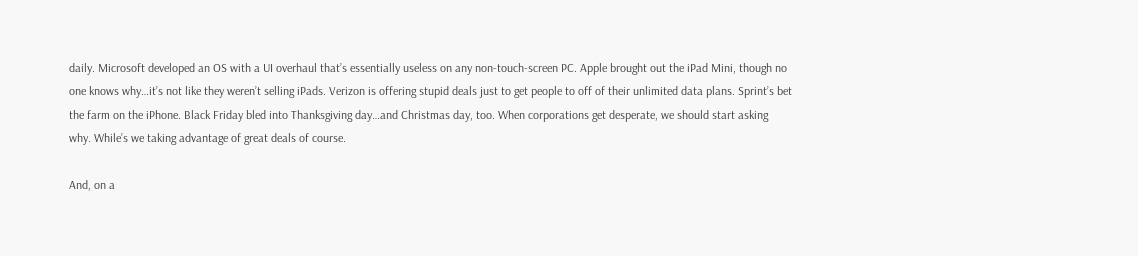daily. Microsoft developed an OS with a UI overhaul that’s essentially useless on any non-touch-screen PC. Apple brought out the iPad Mini, though no one knows why…it’s not like they weren’t selling iPads. Verizon is offering stupid deals just to get people to off of their unlimited data plans. Sprint’s bet the farm on the iPhone. Black Friday bled into Thanksgiving day…and Christmas day, too. When corporations get desperate, we should start asking why. While’s we taking advantage of great deals of course.

And, on a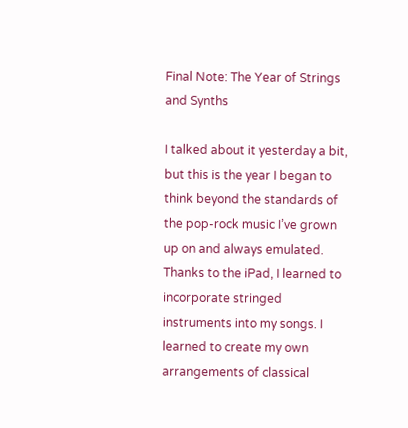Final Note: The Year of Strings and Synths

I talked about it yesterday a bit, but this is the year I began to think beyond the standards of the pop-rock music I’ve grown up on and always emulated. Thanks to the iPad, I learned to incorporate stringed instruments into my songs. I learned to create my own arrangements of classical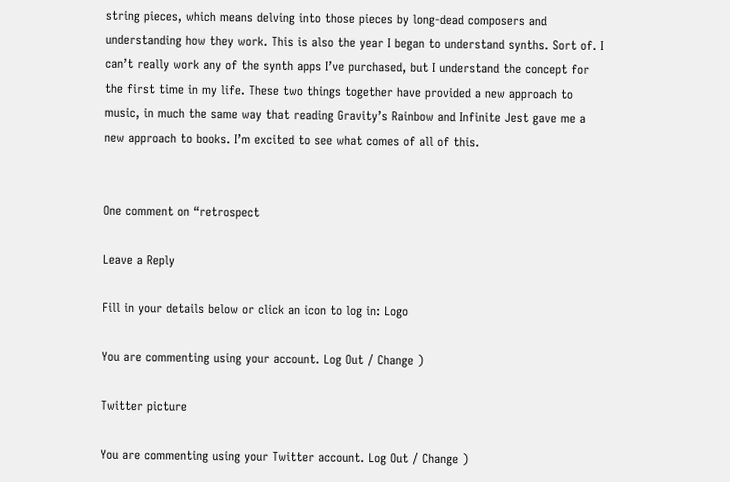string pieces, which means delving into those pieces by long-dead composers and understanding how they work. This is also the year I began to understand synths. Sort of. I can’t really work any of the synth apps I’ve purchased, but I understand the concept for the first time in my life. These two things together have provided a new approach to music, in much the same way that reading Gravity’s Rainbow and Infinite Jest gave me a new approach to books. I’m excited to see what comes of all of this.


One comment on “retrospect

Leave a Reply

Fill in your details below or click an icon to log in: Logo

You are commenting using your account. Log Out / Change )

Twitter picture

You are commenting using your Twitter account. Log Out / Change )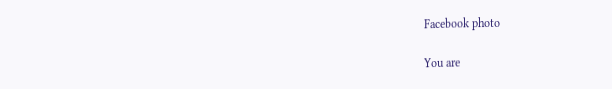Facebook photo

You are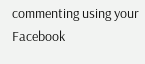commenting using your Facebook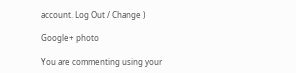account. Log Out / Change )

Google+ photo

You are commenting using your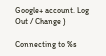Google+ account. Log Out / Change )

Connecting to %s